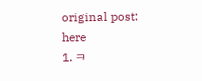original post: here
1. ㅋ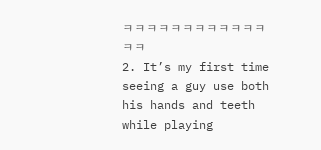ㅋㅋㅋㅋㅋㅋㅋㅋㅋㅋㅋㅋㅋㅋ
2. It’s my first time seeing a guy use both his hands and teeth while playing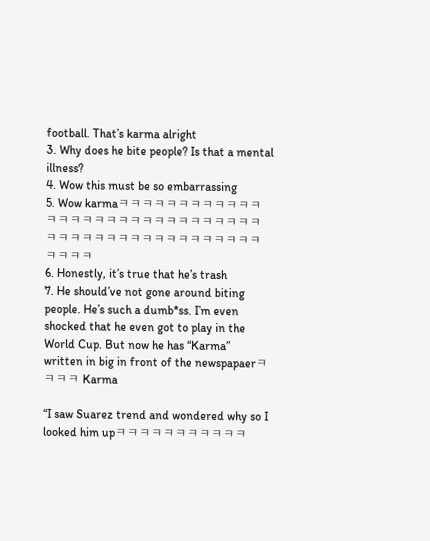football. That’s karma alright
3. Why does he bite people? Is that a mental illness?
4. Wow this must be so embarrassing
5. Wow karmaㅋㅋㅋㅋㅋㅋㅋㅋㅋㅋㅋㅋㅋㅋㅋㅋㅋㅋㅋㅋㅋㅋㅋㅋㅋㅋㅋㅋㅋㅋㅋㅋㅋㅋㅋㅋㅋㅋㅋㅋㅋㅋㅋㅋㅋㅋㅋㅋㅋㅋㅋㅋ
6. Honestly, it’s true that he’s trash
7. He should’ve not gone around biting people. He’s such a dumb*ss. I’m even shocked that he even got to play in the World Cup. But now he has “Karma” written in big in front of the newspapaerㅋㅋㅋㅋ Karma

“I saw Suarez trend and wondered why so I looked him upㅋㅋㅋㅋㅋㅋㅋㅋㅋㅋㅋ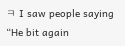ㅋ I saw people saying “He bit again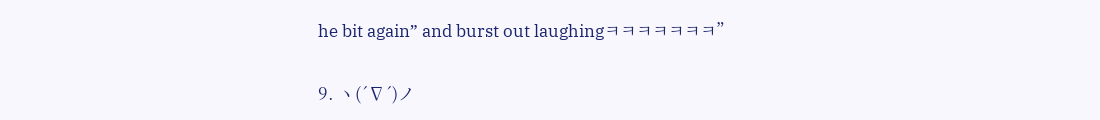he bit again” and burst out laughingㅋㅋㅋㅋㅋㅋㅋ”


9. ヽ(´∇´)ノ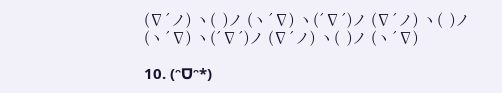(∇´ノ) ヽ(  )ノ (ヽ´∇) ヽ(´∇´)ノ (∇´ノ) ヽ(  )ノ (ヽ´∇) ヽ(´∇´)ノ (∇´ノ) ヽ(  )ノ (ヽ´∇)

10. (ᵔᗜᵔ*)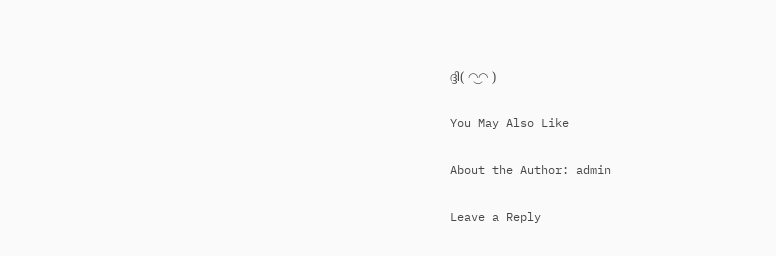ദ്ദി( ◠‿◠ )

You May Also Like

About the Author: admin

Leave a Reply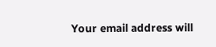Your email address will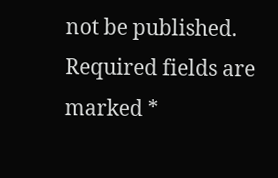not be published. Required fields are marked *